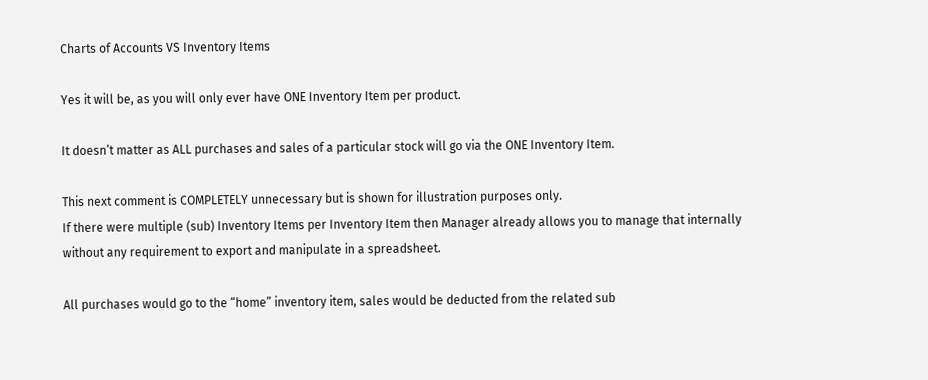Charts of Accounts VS Inventory Items

Yes it will be, as you will only ever have ONE Inventory Item per product.

It doesn’t matter as ALL purchases and sales of a particular stock will go via the ONE Inventory Item.

This next comment is COMPLETELY unnecessary but is shown for illustration purposes only.
If there were multiple (sub) Inventory Items per Inventory Item then Manager already allows you to manage that internally without any requirement to export and manipulate in a spreadsheet.

All purchases would go to the “home” inventory item, sales would be deducted from the related sub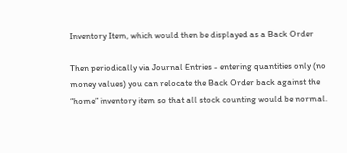Inventory Item, which would then be displayed as a Back Order

Then periodically via Journal Entries - entering quantities only (no money values) you can relocate the Back Order back against the “home” inventory item so that all stock counting would be normal.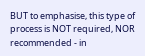BUT to emphasise, this type of process is NOT required, NOR recommended - in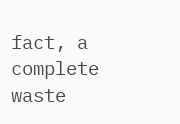fact, a complete waste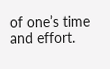of one’s time and effort.